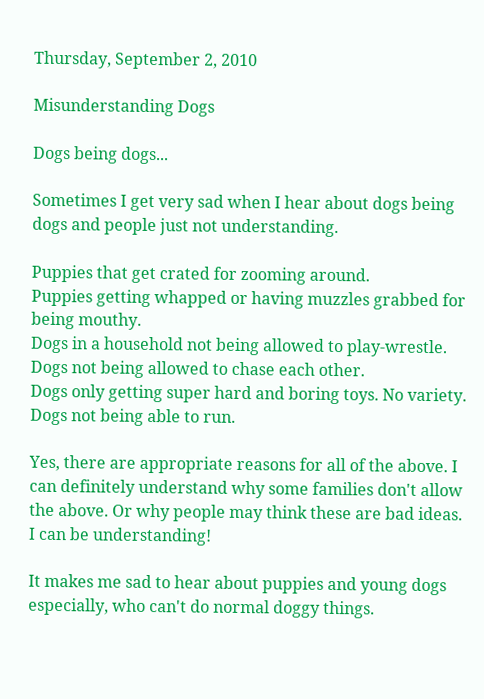Thursday, September 2, 2010

Misunderstanding Dogs

Dogs being dogs...

Sometimes I get very sad when I hear about dogs being dogs and people just not understanding.

Puppies that get crated for zooming around.
Puppies getting whapped or having muzzles grabbed for being mouthy.
Dogs in a household not being allowed to play-wrestle.
Dogs not being allowed to chase each other.
Dogs only getting super hard and boring toys. No variety.
Dogs not being able to run.

Yes, there are appropriate reasons for all of the above. I can definitely understand why some families don't allow the above. Or why people may think these are bad ideas. I can be understanding!

It makes me sad to hear about puppies and young dogs especially, who can't do normal doggy things.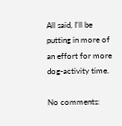All said, I'll be putting in more of an effort for more dog-activity time.

No comments: